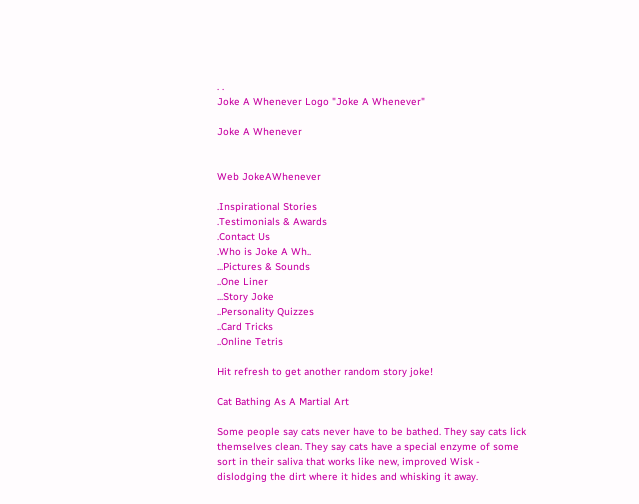. .
Joke A Whenever Logo "Joke A Whenever"

Joke A Whenever


Web JokeAWhenever

.Inspirational Stories
.Testimonials & Awards
.Contact Us
.Who is Joke A Wh..
...Pictures & Sounds
..One Liner
...Story Joke
..Personality Quizzes
..Card Tricks
..Online Tetris

Hit refresh to get another random story joke!

Cat Bathing As A Martial Art

Some people say cats never have to be bathed. They say cats lick
themselves clean. They say cats have a special enzyme of some
sort in their saliva that works like new, improved Wisk -
dislodging the dirt where it hides and whisking it away.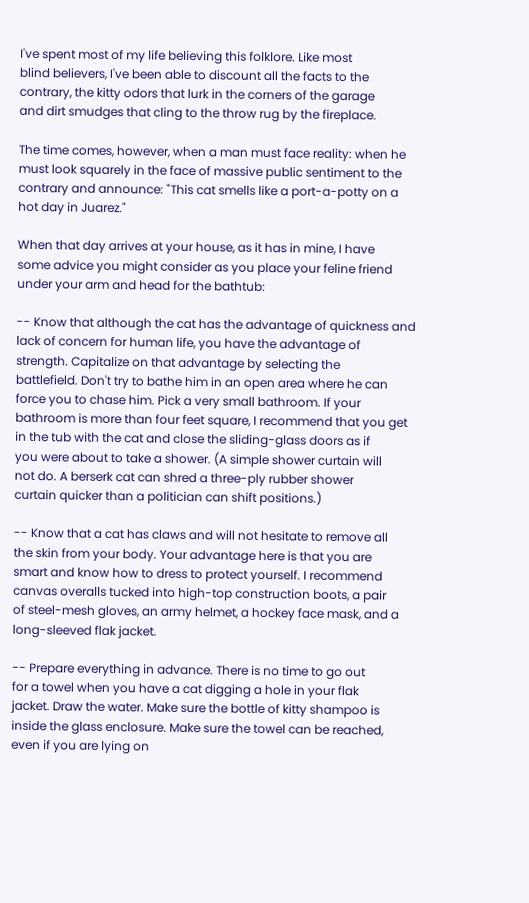I've spent most of my life believing this folklore. Like most
blind believers, I've been able to discount all the facts to the
contrary, the kitty odors that lurk in the corners of the garage
and dirt smudges that cling to the throw rug by the fireplace.

The time comes, however, when a man must face reality: when he
must look squarely in the face of massive public sentiment to the
contrary and announce: "This cat smells like a port-a-potty on a
hot day in Juarez."

When that day arrives at your house, as it has in mine, I have
some advice you might consider as you place your feline friend
under your arm and head for the bathtub:

-- Know that although the cat has the advantage of quickness and
lack of concern for human life, you have the advantage of
strength. Capitalize on that advantage by selecting the
battlefield. Don't try to bathe him in an open area where he can
force you to chase him. Pick a very small bathroom. If your
bathroom is more than four feet square, I recommend that you get
in the tub with the cat and close the sliding-glass doors as if
you were about to take a shower. (A simple shower curtain will
not do. A berserk cat can shred a three-ply rubber shower
curtain quicker than a politician can shift positions.)

-- Know that a cat has claws and will not hesitate to remove all
the skin from your body. Your advantage here is that you are
smart and know how to dress to protect yourself. I recommend
canvas overalls tucked into high-top construction boots, a pair
of steel-mesh gloves, an army helmet, a hockey face mask, and a
long-sleeved flak jacket.

-- Prepare everything in advance. There is no time to go out
for a towel when you have a cat digging a hole in your flak
jacket. Draw the water. Make sure the bottle of kitty shampoo is
inside the glass enclosure. Make sure the towel can be reached,
even if you are lying on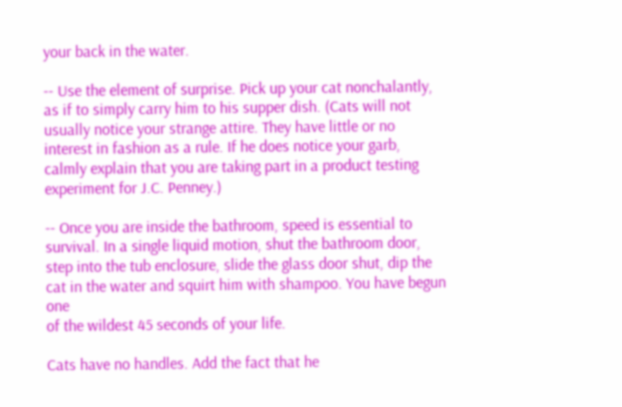your back in the water.

-- Use the element of surprise. Pick up your cat nonchalantly,
as if to simply carry him to his supper dish. (Cats will not
usually notice your strange attire. They have little or no
interest in fashion as a rule. If he does notice your garb,
calmly explain that you are taking part in a product testing
experiment for J.C. Penney.)

-- Once you are inside the bathroom, speed is essential to
survival. In a single liquid motion, shut the bathroom door,
step into the tub enclosure, slide the glass door shut, dip the
cat in the water and squirt him with shampoo. You have begun one
of the wildest 45 seconds of your life.

Cats have no handles. Add the fact that he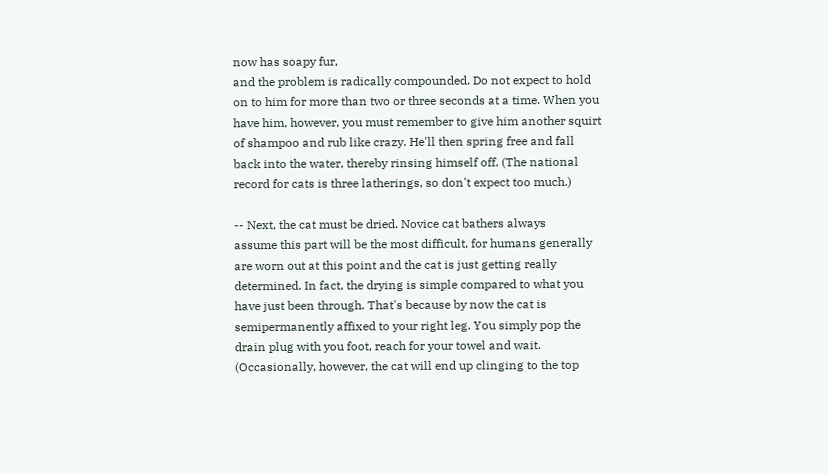now has soapy fur,
and the problem is radically compounded. Do not expect to hold
on to him for more than two or three seconds at a time. When you
have him, however, you must remember to give him another squirt
of shampoo and rub like crazy. He'll then spring free and fall
back into the water, thereby rinsing himself off. (The national
record for cats is three latherings, so don't expect too much.)

-- Next, the cat must be dried. Novice cat bathers always
assume this part will be the most difficult, for humans generally
are worn out at this point and the cat is just getting really
determined. In fact, the drying is simple compared to what you
have just been through. That's because by now the cat is
semipermanently affixed to your right leg. You simply pop the
drain plug with you foot, reach for your towel and wait.
(Occasionally, however, the cat will end up clinging to the top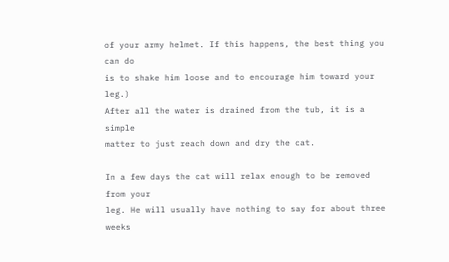of your army helmet. If this happens, the best thing you can do
is to shake him loose and to encourage him toward your leg.)
After all the water is drained from the tub, it is a simple
matter to just reach down and dry the cat.

In a few days the cat will relax enough to be removed from your
leg. He will usually have nothing to say for about three weeks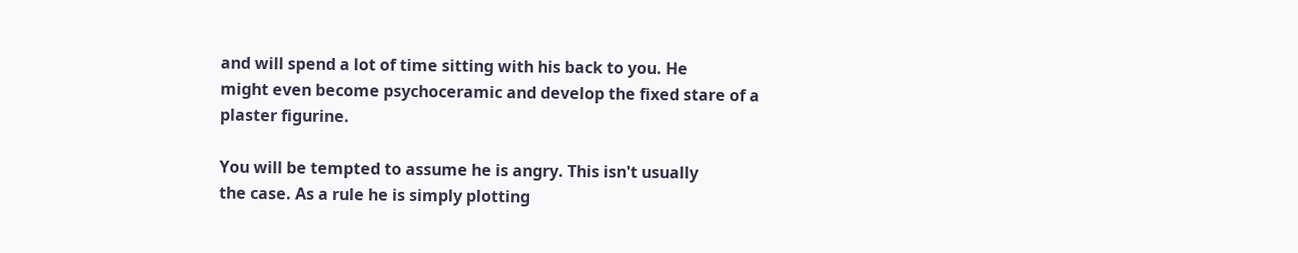and will spend a lot of time sitting with his back to you. He
might even become psychoceramic and develop the fixed stare of a
plaster figurine.

You will be tempted to assume he is angry. This isn't usually
the case. As a rule he is simply plotting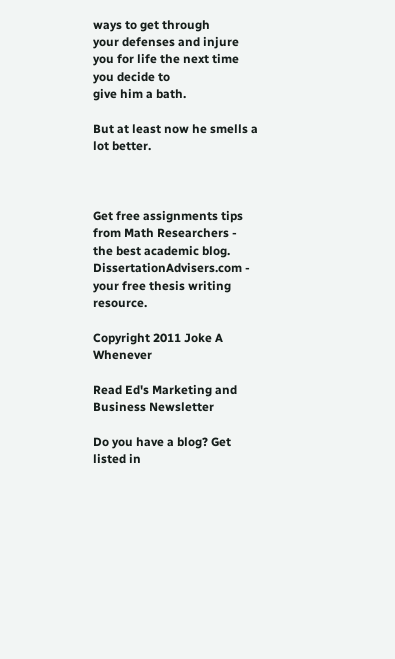ways to get through
your defenses and injure you for life the next time you decide to
give him a bath.

But at least now he smells a lot better.



Get free assignments tips from Math Researchers - the best academic blog.
DissertationAdvisers.com - your free thesis writing resource.

Copyright 2011 Joke A Whenever

Read Ed's Marketing and Business Newsletter

Do you have a blog? Get listed in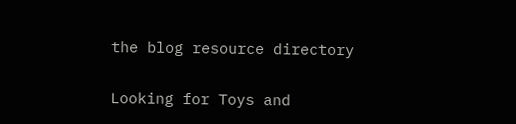the blog resource directory

Looking for Toys and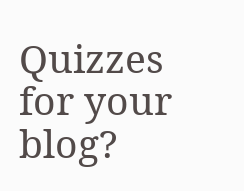Quizzes for your blog?